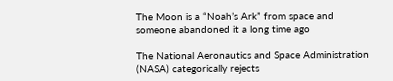The Moon is a “Noah’s Ark” from space and someone abandoned it a long time ago

The National Aeronautics and Space Administration (NASA) categorically rejects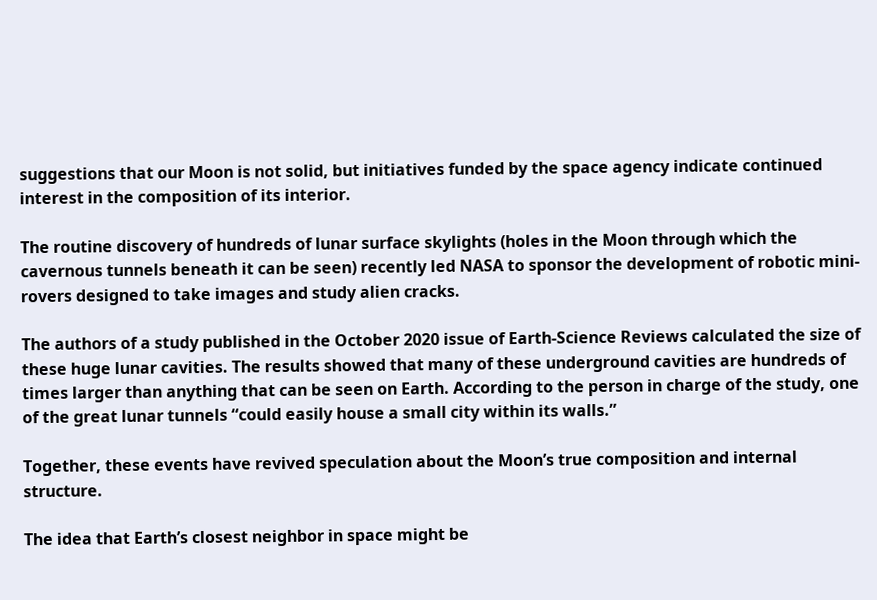suggestions that our Moon is not solid, but initiatives funded by the space agency indicate continued interest in the composition of its interior.

The routine discovery of hundreds of lunar surface skylights (holes in the Moon through which the cavernous tunnels beneath it can be seen) recently led NASA to sponsor the development of robotic mini-rovers designed to take images and study alien cracks.

The authors of a study published in the October 2020 issue of Earth-Science Reviews calculated the size of these huge lunar cavities. The results showed that many of these underground cavities are hundreds of times larger than anything that can be seen on Earth. According to the person in charge of the study, one of the great lunar tunnels “could easily house a small city within its walls.”

Together, these events have revived speculation about the Moon’s true composition and internal structure.

The idea that Earth’s closest neighbor in space might be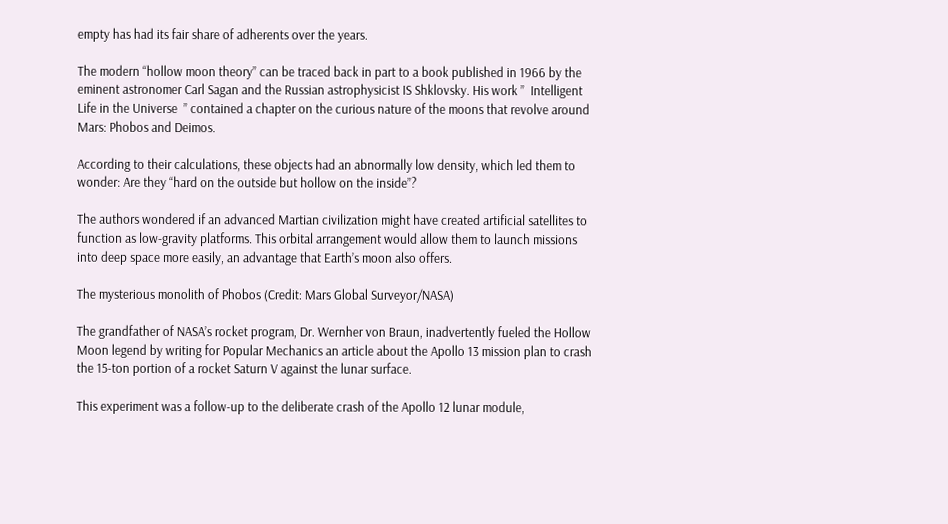empty has had its fair share of adherents over the years.

The modern “hollow moon theory” can be traced back in part to a book published in 1966 by the eminent astronomer Carl Sagan and the Russian astrophysicist IS Shklovsky. His work ”  Intelligent Life in the Universe  ” contained a chapter on the curious nature of the moons that revolve around Mars: Phobos and Deimos.

According to their calculations, these objects had an abnormally low density, which led them to wonder: Are they “hard on the outside but hollow on the inside”?

The authors wondered if an advanced Martian civilization might have created artificial satellites to function as low-gravity platforms. This orbital arrangement would allow them to launch missions into deep space more easily, an advantage that Earth’s moon also offers.

The mysterious monolith of Phobos (Credit: Mars Global Surveyor/NASA)

The grandfather of NASA’s rocket program, Dr. Wernher von Braun, inadvertently fueled the Hollow Moon legend by writing for Popular Mechanics an article about the Apollo 13 mission plan to crash the 15-ton portion of a rocket Saturn V against the lunar surface.

This experiment was a follow-up to the deliberate crash of the Apollo 12 lunar module,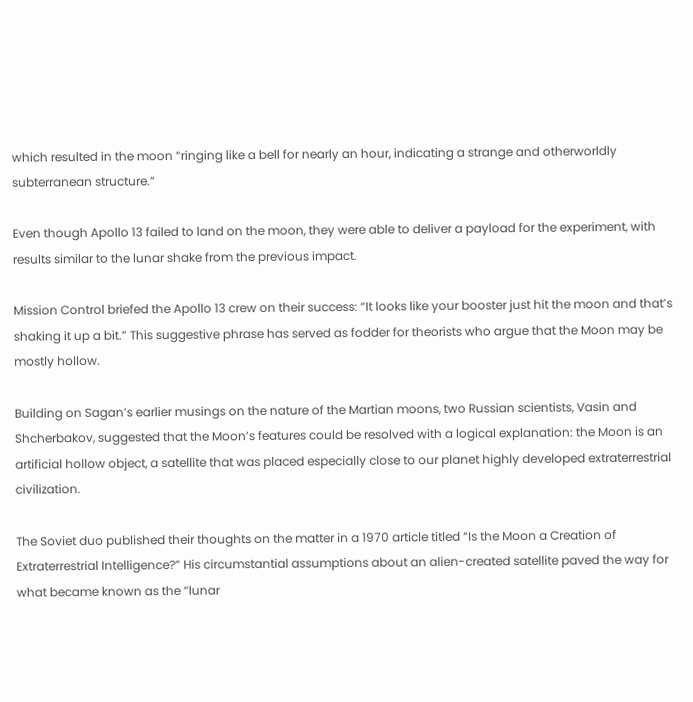which resulted in the moon “ringing like a bell for nearly an hour, indicating a strange and otherworldly subterranean structure.”

Even though Apollo 13 failed to land on the moon, they were able to deliver a payload for the experiment, with results similar to the lunar shake from the previous impact.

Mission Control briefed the Apollo 13 crew on their success: “It looks like your booster just hit the moon and that’s shaking it up a bit.” This suggestive phrase has served as fodder for theorists who argue that the Moon may be mostly hollow.

Building on Sagan’s earlier musings on the nature of the Martian moons, two Russian scientists, Vasin and Shcherbakov, suggested that the Moon’s features could be resolved with a logical explanation: the Moon is an artificial hollow object, a satellite that was placed especially close to our planet highly developed extraterrestrial civilization.

The Soviet duo published their thoughts on the matter in a 1970 article titled “Is the Moon a Creation of Extraterrestrial Intelligence?” His circumstantial assumptions about an alien-created satellite paved the way for what became known as the “lunar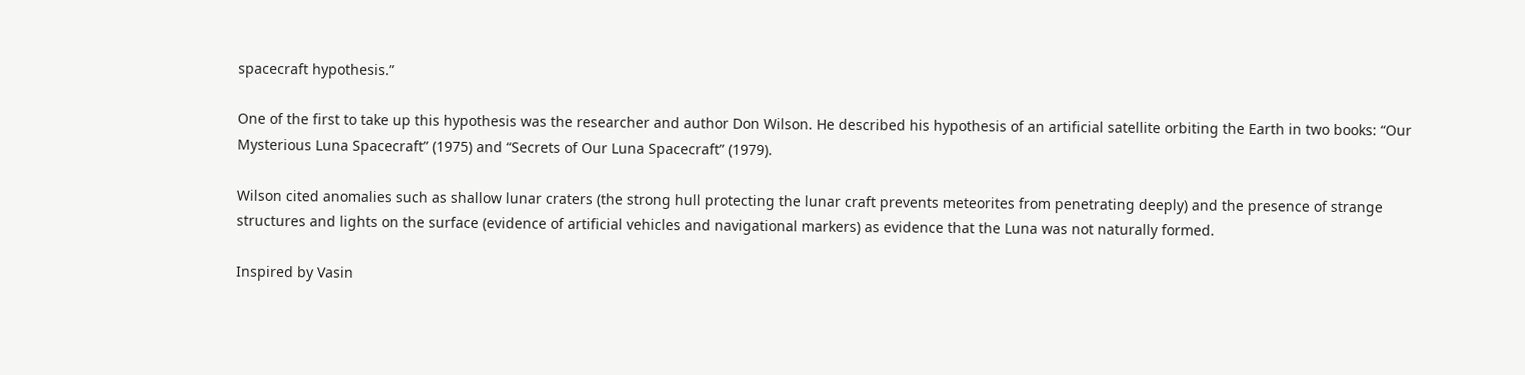spacecraft hypothesis.”

One of the first to take up this hypothesis was the researcher and author Don Wilson. He described his hypothesis of an artificial satellite orbiting the Earth in two books: “Our Mysterious Luna Spacecraft” (1975) and “Secrets of Our Luna Spacecraft” (1979).

Wilson cited anomalies such as shallow lunar craters (the strong hull protecting the lunar craft prevents meteorites from penetrating deeply) and the presence of strange structures and lights on the surface (evidence of artificial vehicles and navigational markers) as evidence that the Luna was not naturally formed.

Inspired by Vasin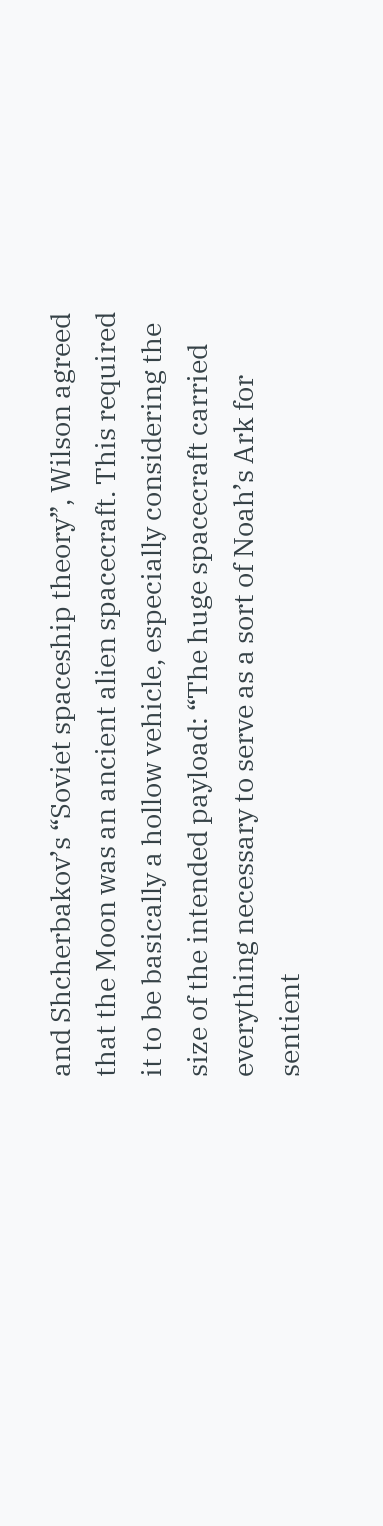and Shcherbakov’s “Soviet spaceship theory”, Wilson agreed that the Moon was an ancient alien spacecraft. This required it to be basically a hollow vehicle, especially considering the size of the intended payload: “The huge spacecraft carried everything necessary to serve as a sort of Noah’s Ark for sentient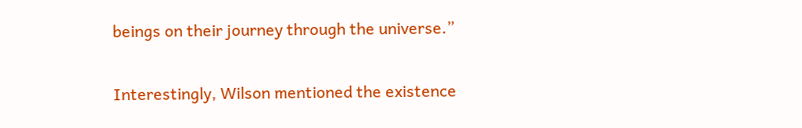beings on their journey through the universe.”

Interestingly, Wilson mentioned the existence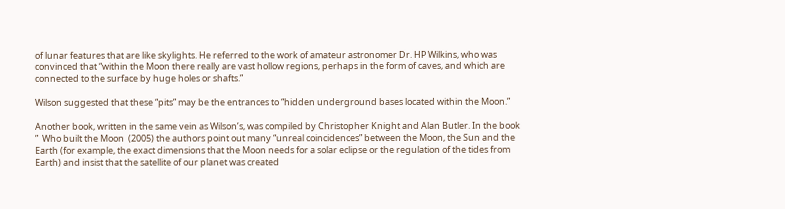of lunar features that are like skylights. He referred to the work of amateur astronomer Dr. HP Wilkins, who was convinced that “within the Moon there really are vast hollow regions, perhaps in the form of caves, and which are connected to the surface by huge holes or shafts.”

Wilson suggested that these “pits” may be the entrances to “hidden underground bases located within the Moon.”

Another book, written in the same vein as Wilson’s, was compiled by Christopher Knight and Alan Butler. In the book ”  Who built the Moon  (2005) the authors point out many “unreal coincidences” between the Moon, the Sun and the Earth (for example, the exact dimensions that the Moon needs for a solar eclipse or the regulation of the tides from Earth) and insist that the satellite of our planet was created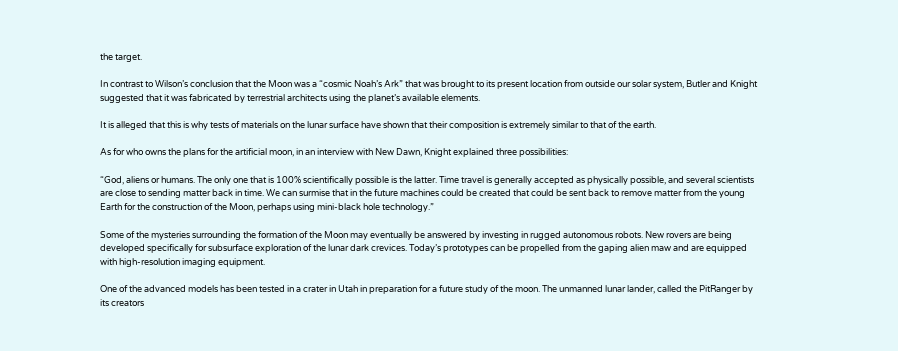the target.

In contrast to Wilson’s conclusion that the Moon was a “cosmic Noah’s Ark” that was brought to its present location from outside our solar system, Butler and Knight suggested that it was fabricated by terrestrial architects using the planet’s available elements.

It is alleged that this is why tests of materials on the lunar surface have shown that their composition is extremely similar to that of the earth.

As for who owns the plans for the artificial moon, in an interview with New Dawn, Knight explained three possibilities:

“God, aliens or humans. The only one that is 100% scientifically possible is the latter. Time travel is generally accepted as physically possible, and several scientists are close to sending matter back in time. We can surmise that in the future machines could be created that could be sent back to remove matter from the young Earth for the construction of the Moon, perhaps using mini-black hole technology.”

Some of the mysteries surrounding the formation of the Moon may eventually be answered by investing in rugged autonomous robots. New rovers are being developed specifically for subsurface exploration of the lunar dark crevices. Today’s prototypes can be propelled from the gaping alien maw and are equipped with high-resolution imaging equipment.

One of the advanced models has been tested in a crater in Utah in preparation for a future study of the moon. The unmanned lunar lander, called the PitRanger by its creators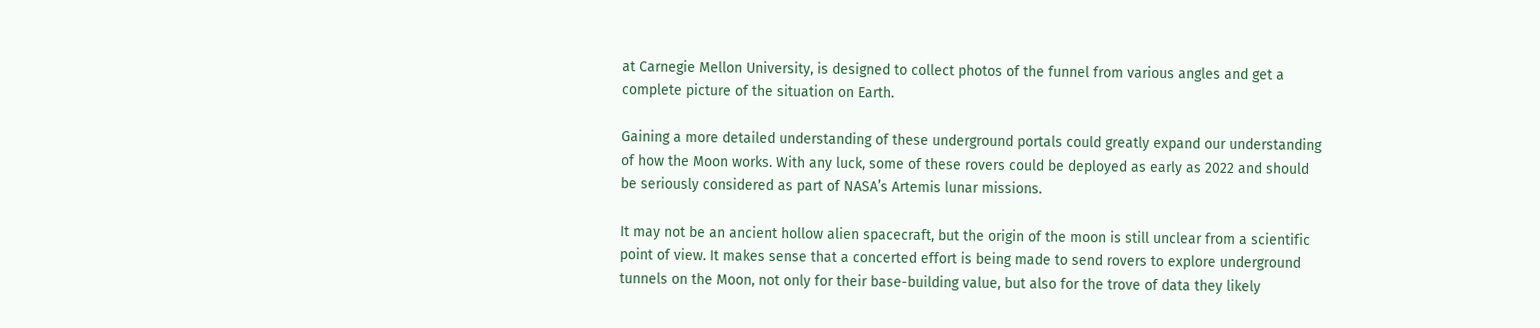at Carnegie Mellon University, is designed to collect photos of the funnel from various angles and get a complete picture of the situation on Earth.

Gaining a more detailed understanding of these underground portals could greatly expand our understanding of how the Moon works. With any luck, some of these rovers could be deployed as early as 2022 and should be seriously considered as part of NASA’s Artemis lunar missions.

It may not be an ancient hollow alien spacecraft, but the origin of the moon is still unclear from a scientific point of view. It makes sense that a concerted effort is being made to send rovers to explore underground tunnels on the Moon, not only for their base-building value, but also for the trove of data they likely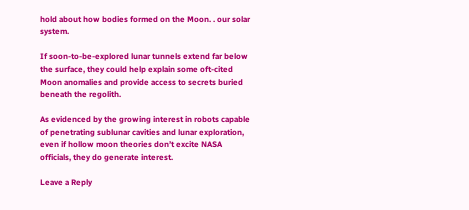hold about how bodies formed on the Moon. . our solar system.

If soon-to-be-explored lunar tunnels extend far below the surface, they could help explain some oft-cited Moon anomalies and provide access to secrets buried beneath the regolith.

As evidenced by the growing interest in robots capable of penetrating sublunar cavities and lunar exploration, even if hollow moon theories don’t excite NASA officials, they do generate interest.

Leave a Reply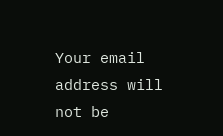Your email address will not be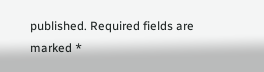published. Required fields are marked *